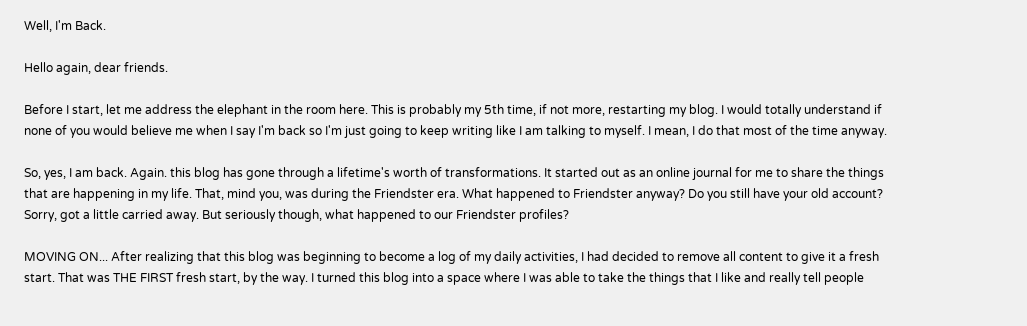Well, I'm Back.

Hello again, dear friends.

Before I start, let me address the elephant in the room here. This is probably my 5th time, if not more, restarting my blog. I would totally understand if none of you would believe me when I say I'm back so I'm just going to keep writing like I am talking to myself. I mean, I do that most of the time anyway.

So, yes, I am back. Again. this blog has gone through a lifetime's worth of transformations. It started out as an online journal for me to share the things that are happening in my life. That, mind you, was during the Friendster era. What happened to Friendster anyway? Do you still have your old account? Sorry, got a little carried away. But seriously though, what happened to our Friendster profiles?

MOVING ON... After realizing that this blog was beginning to become a log of my daily activities, I had decided to remove all content to give it a fresh start. That was THE FIRST fresh start, by the way. I turned this blog into a space where I was able to take the things that I like and really tell people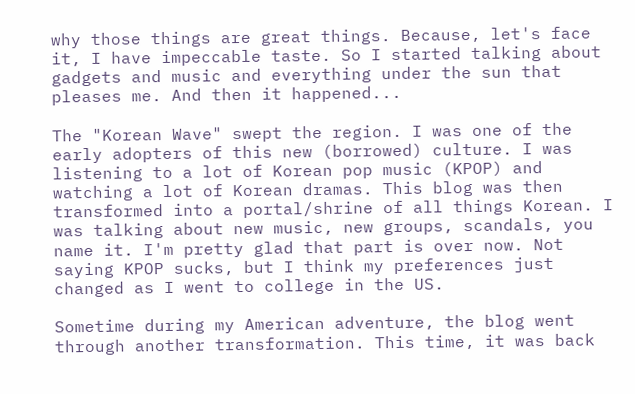why those things are great things. Because, let's face it, I have impeccable taste. So I started talking about gadgets and music and everything under the sun that pleases me. And then it happened...

The "Korean Wave" swept the region. I was one of the early adopters of this new (borrowed) culture. I was listening to a lot of Korean pop music (KPOP) and watching a lot of Korean dramas. This blog was then transformed into a portal/shrine of all things Korean. I was talking about new music, new groups, scandals, you name it. I'm pretty glad that part is over now. Not saying KPOP sucks, but I think my preferences just changed as I went to college in the US.

Sometime during my American adventure, the blog went through another transformation. This time, it was back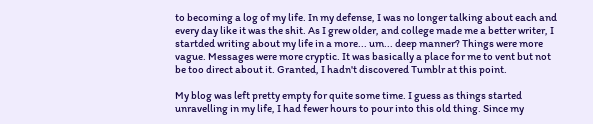to becoming a log of my life. In my defense, I was no longer talking about each and every day like it was the shit. As I grew older, and college made me a better writer, I startded writing about my life in a more... um... deep manner? Things were more vague. Messages were more cryptic. It was basically a place for me to vent but not be too direct about it. Granted, I hadn't discovered Tumblr at this point.

My blog was left pretty empty for quite some time. I guess as things started unravelling in my life, I had fewer hours to pour into this old thing. Since my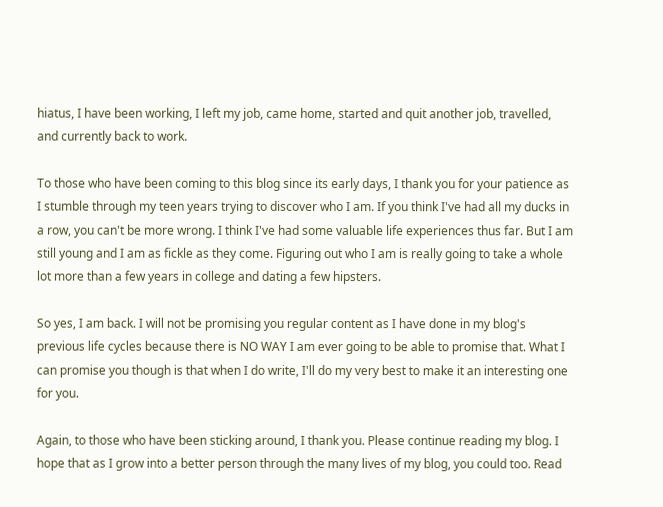hiatus, I have been working, I left my job, came home, started and quit another job, travelled, and currently back to work.

To those who have been coming to this blog since its early days, I thank you for your patience as I stumble through my teen years trying to discover who I am. If you think I've had all my ducks in a row, you can't be more wrong. I think I've had some valuable life experiences thus far. But I am still young and I am as fickle as they come. Figuring out who I am is really going to take a whole lot more than a few years in college and dating a few hipsters.

So yes, I am back. I will not be promising you regular content as I have done in my blog's previous life cycles because there is NO WAY I am ever going to be able to promise that. What I can promise you though is that when I do write, I'll do my very best to make it an interesting one for you.

Again, to those who have been sticking around, I thank you. Please continue reading my blog. I hope that as I grow into a better person through the many lives of my blog, you could too. Read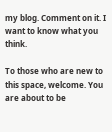my blog. Comment on it. I want to know what you think.

To those who are new to this space, welcome. You are about to be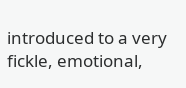introduced to a very fickle, emotional,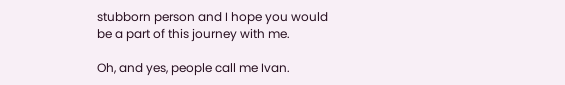stubborn person and I hope you would be a part of this journey with me.

Oh, and yes, people call me Ivan.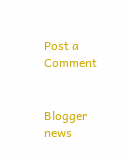Post a Comment


Blogger news